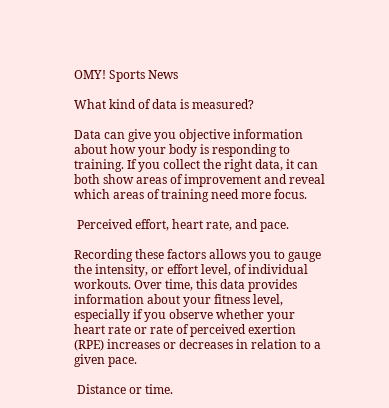OMY! Sports News

What kind of data is measured?

Data can give you objective information about how your body is responding to training. If you collect the right data, it can both show areas of improvement and reveal which areas of training need more focus.

 Perceived effort, heart rate, and pace.

Recording these factors allows you to gauge the intensity, or effort level, of individual workouts. Over time, this data provides information about your fitness level, especially if you observe whether your heart rate or rate of perceived exertion (RPE) increases or decreases in relation to a given pace.

 Distance or time.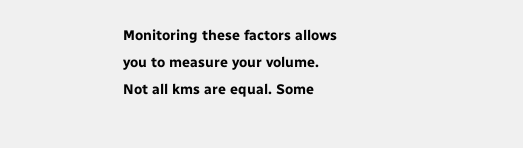Monitoring these factors allows you to measure your volume. Not all kms are equal. Some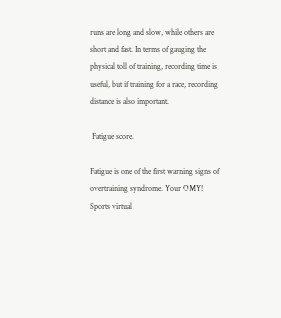runs are long and slow, while others are short and fast. In terms of gauging the physical toll of training, recording time is useful, but if training for a race, recording distance is also important.

 Fatigue score.

Fatigue is one of the first warning signs of overtraining syndrome. Your OMY! Sports virtual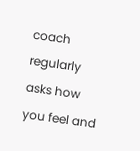coach regularly asks how you feel and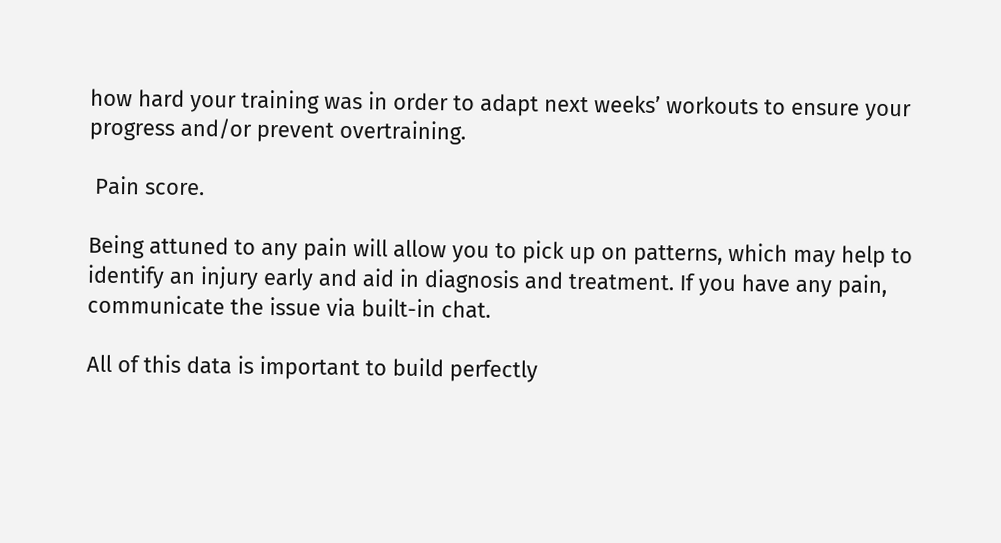how hard your training was in order to adapt next weeks’ workouts to ensure your progress and/or prevent overtraining.

 Pain score.

Being attuned to any pain will allow you to pick up on patterns, which may help to identify an injury early and aid in diagnosis and treatment. If you have any pain, communicate the issue via built-in chat.

All of this data is important to build perfectly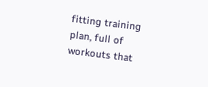fitting training plan, full of workouts that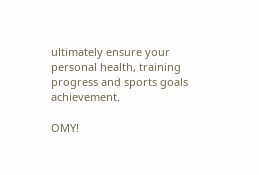ultimately ensure your personal health, training progress and sports goals achievement.

OMY!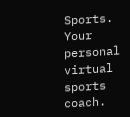Sports. Your personal virtual sports coach.